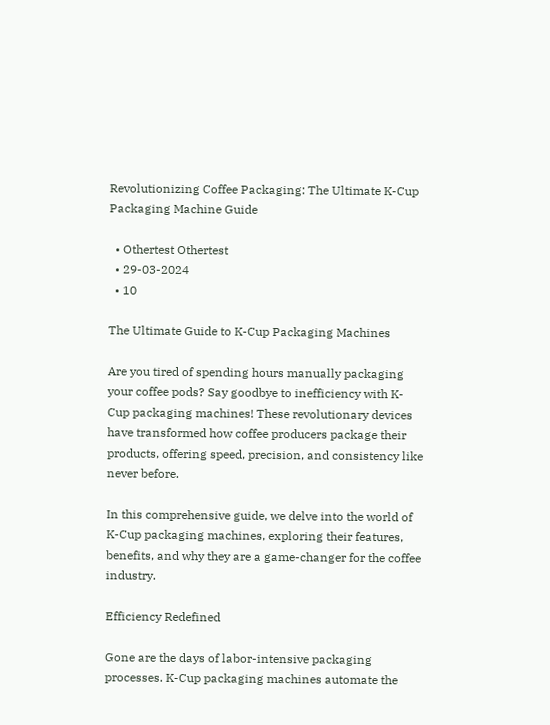Revolutionizing Coffee Packaging: The Ultimate K-Cup Packaging Machine Guide

  • Othertest Othertest
  • 29-03-2024
  • 10

The Ultimate Guide to K-Cup Packaging Machines

Are you tired of spending hours manually packaging your coffee pods? Say goodbye to inefficiency with K-Cup packaging machines! These revolutionary devices have transformed how coffee producers package their products, offering speed, precision, and consistency like never before.

In this comprehensive guide, we delve into the world of K-Cup packaging machines, exploring their features, benefits, and why they are a game-changer for the coffee industry.

Efficiency Redefined

Gone are the days of labor-intensive packaging processes. K-Cup packaging machines automate the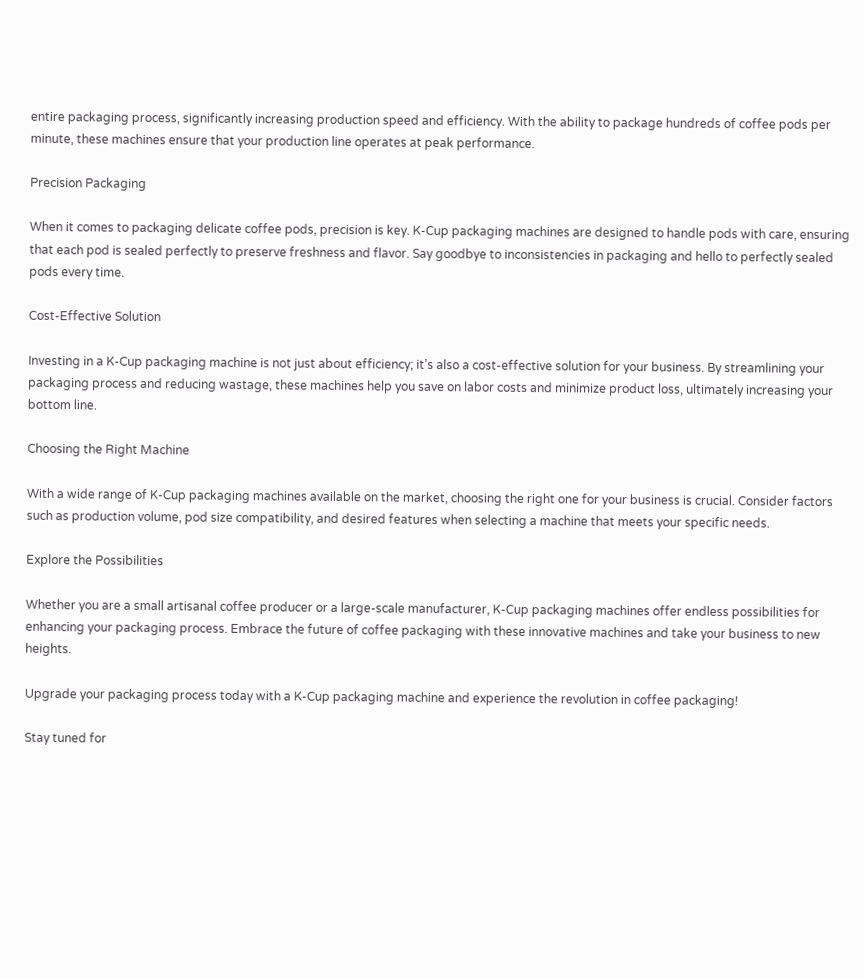entire packaging process, significantly increasing production speed and efficiency. With the ability to package hundreds of coffee pods per minute, these machines ensure that your production line operates at peak performance.

Precision Packaging

When it comes to packaging delicate coffee pods, precision is key. K-Cup packaging machines are designed to handle pods with care, ensuring that each pod is sealed perfectly to preserve freshness and flavor. Say goodbye to inconsistencies in packaging and hello to perfectly sealed pods every time.

Cost-Effective Solution

Investing in a K-Cup packaging machine is not just about efficiency; it’s also a cost-effective solution for your business. By streamlining your packaging process and reducing wastage, these machines help you save on labor costs and minimize product loss, ultimately increasing your bottom line.

Choosing the Right Machine

With a wide range of K-Cup packaging machines available on the market, choosing the right one for your business is crucial. Consider factors such as production volume, pod size compatibility, and desired features when selecting a machine that meets your specific needs.

Explore the Possibilities

Whether you are a small artisanal coffee producer or a large-scale manufacturer, K-Cup packaging machines offer endless possibilities for enhancing your packaging process. Embrace the future of coffee packaging with these innovative machines and take your business to new heights.

Upgrade your packaging process today with a K-Cup packaging machine and experience the revolution in coffee packaging!

Stay tuned for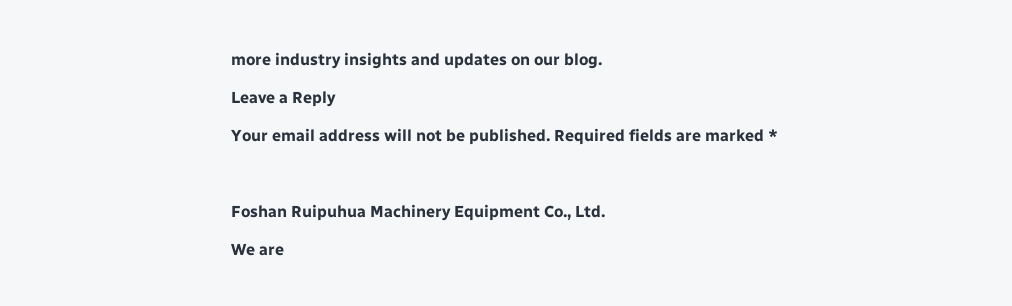more industry insights and updates on our blog.

Leave a Reply

Your email address will not be published. Required fields are marked *



Foshan Ruipuhua Machinery Equipment Co., Ltd.

We are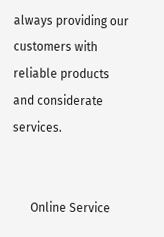always providing our customers with reliable products and considerate services.


      Online Service